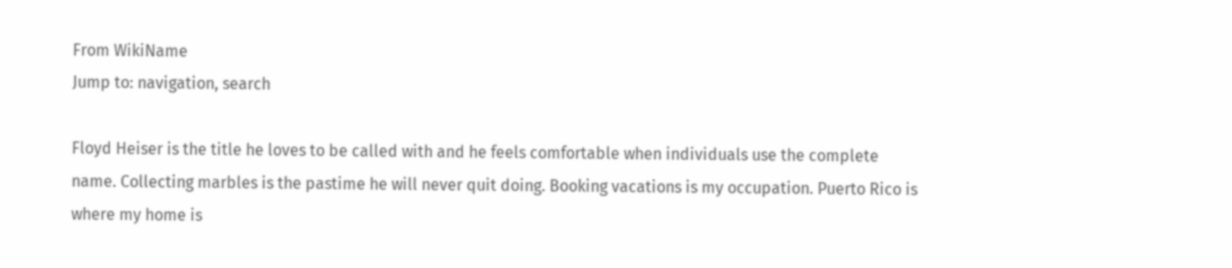From WikiName
Jump to: navigation, search

Floyd Heiser is the title he loves to be called with and he feels comfortable when individuals use the complete name. Collecting marbles is the pastime he will never quit doing. Booking vacations is my occupation. Puerto Rico is where my home is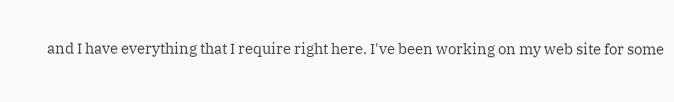and I have everything that I require right here. I've been working on my web site for some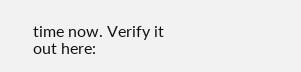time now. Verify it out here: